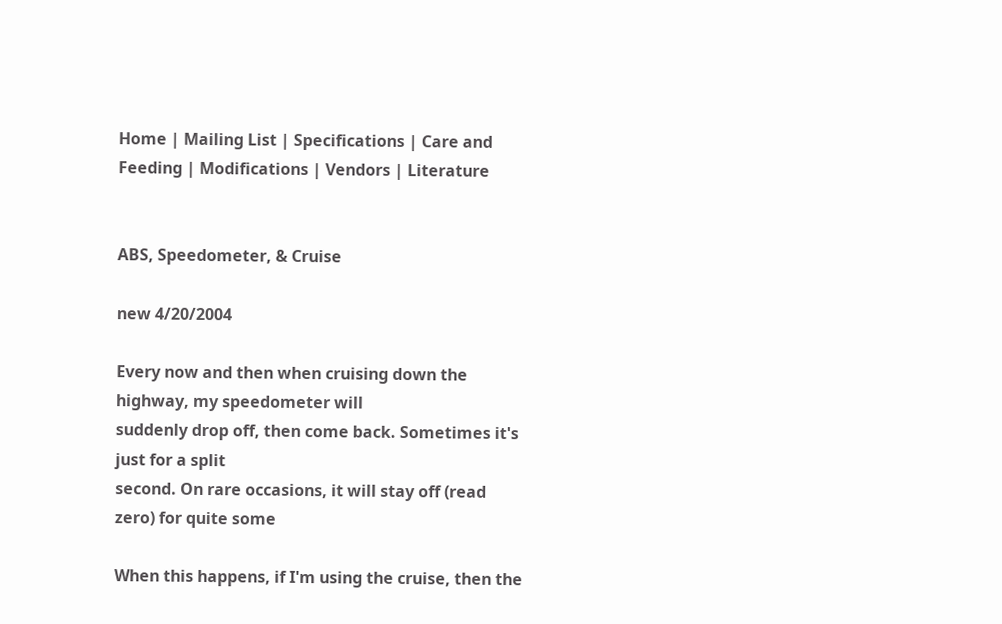Home | Mailing List | Specifications | Care and Feeding | Modifications | Vendors | Literature


ABS, Speedometer, & Cruise

new 4/20/2004

Every now and then when cruising down the highway, my speedometer will
suddenly drop off, then come back. Sometimes it's just for a split
second. On rare occasions, it will stay off (read zero) for quite some

When this happens, if I'm using the cruise, then the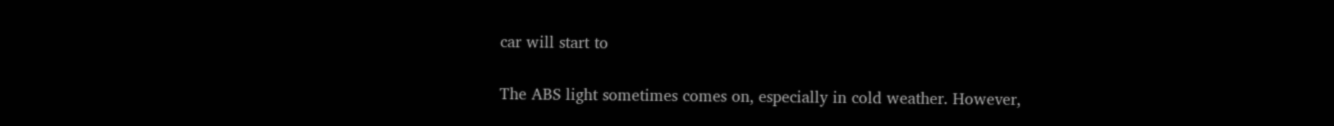car will start to

The ABS light sometimes comes on, especially in cold weather. However,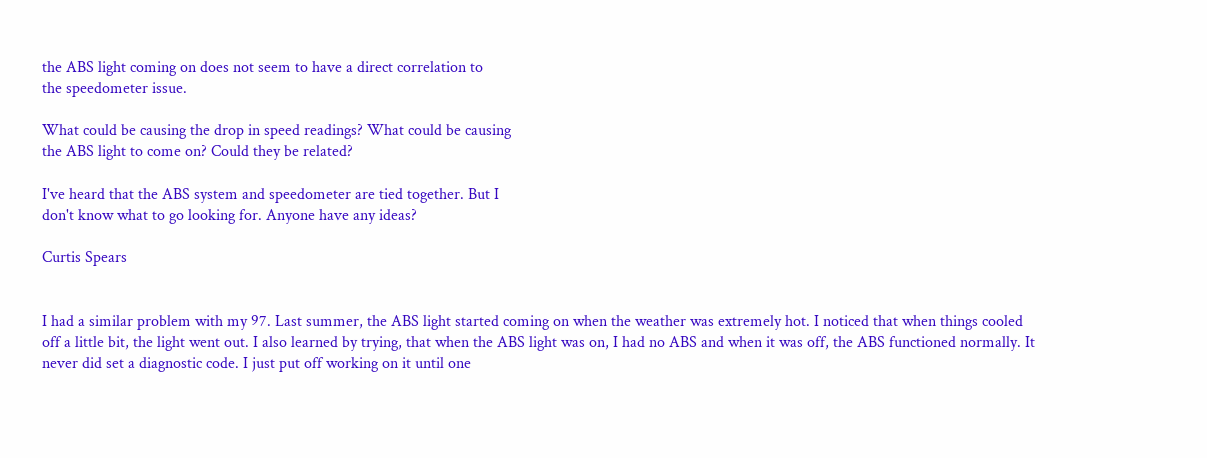the ABS light coming on does not seem to have a direct correlation to
the speedometer issue.

What could be causing the drop in speed readings? What could be causing
the ABS light to come on? Could they be related?

I've heard that the ABS system and speedometer are tied together. But I
don't know what to go looking for. Anyone have any ideas?

Curtis Spears


I had a similar problem with my 97. Last summer, the ABS light started coming on when the weather was extremely hot. I noticed that when things cooled off a little bit, the light went out. I also learned by trying, that when the ABS light was on, I had no ABS and when it was off, the ABS functioned normally. It never did set a diagnostic code. I just put off working on it until one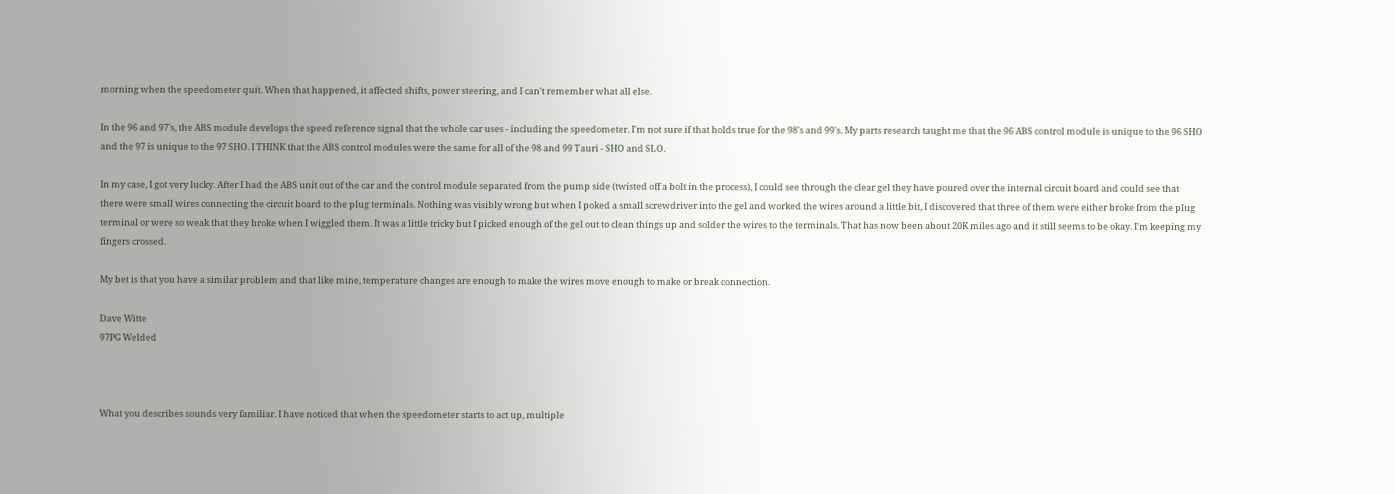morning when the speedometer quit. When that happened, it affected shifts, power steering, and I can't remember what all else.

In the 96 and 97's, the ABS module develops the speed reference signal that the whole car uses - including the speedometer. I'm not sure if that holds true for the 98's and 99's. My parts research taught me that the 96 ABS control module is unique to the 96 SHO and the 97 is unique to the 97 SHO. I THINK that the ABS control modules were the same for all of the 98 and 99 Tauri - SHO and SLO.

In my case, I got very lucky. After I had the ABS unit out of the car and the control module separated from the pump side (twisted off a bolt in the process), I could see through the clear gel they have poured over the internal circuit board and could see that there were small wires connecting the circuit board to the plug terminals. Nothing was visibly wrong but when I poked a small screwdriver into the gel and worked the wires around a little bit, I discovered that three of them were either broke from the plug terminal or were so weak that they broke when I wiggled them. It was a little tricky but I picked enough of the gel out to clean things up and solder the wires to the terminals. That has now been about 20K miles ago and it still seems to be okay. I'm keeping my fingers crossed.

My bet is that you have a similar problem and that like mine, temperature changes are enough to make the wires move enough to make or break connection.

Dave Witte
97PG Welded



What you describes sounds very familiar. I have noticed that when the speedometer starts to act up, multiple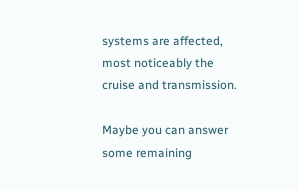systems are affected, most noticeably the cruise and transmission.

Maybe you can answer some remaining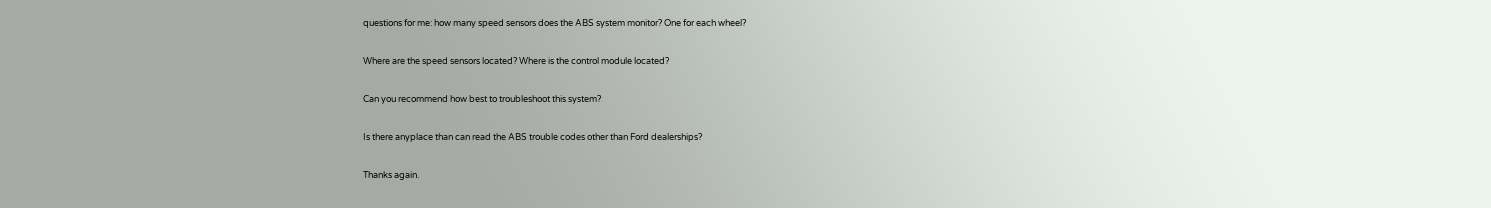questions for me: how many speed sensors does the ABS system monitor? One for each wheel?

Where are the speed sensors located? Where is the control module located?

Can you recommend how best to troubleshoot this system?

Is there anyplace than can read the ABS trouble codes other than Ford dealerships?

Thanks again.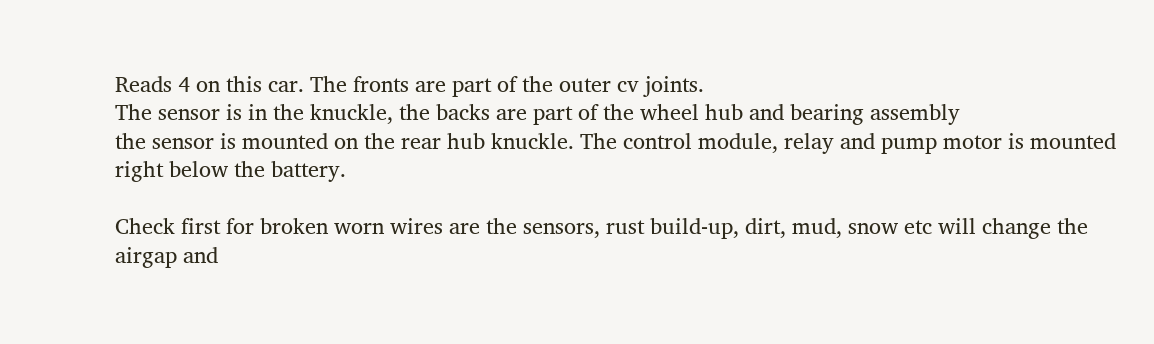Reads 4 on this car. The fronts are part of the outer cv joints.
The sensor is in the knuckle, the backs are part of the wheel hub and bearing assembly
the sensor is mounted on the rear hub knuckle. The control module, relay and pump motor is mounted right below the battery.

Check first for broken worn wires are the sensors, rust build-up, dirt, mud, snow etc will change the airgap and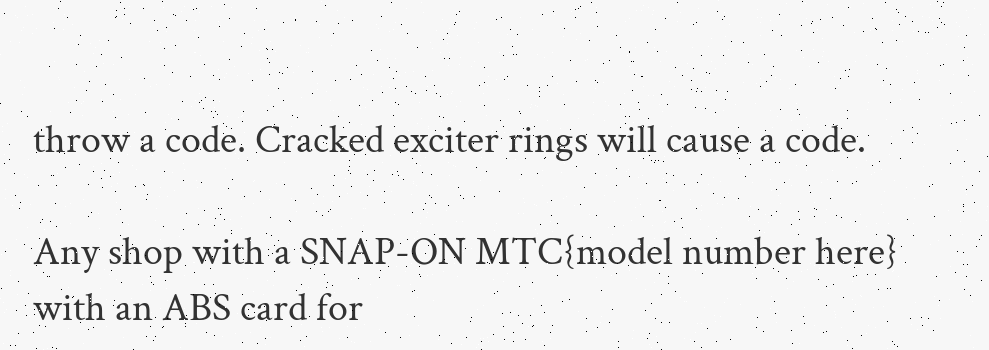throw a code. Cracked exciter rings will cause a code.

Any shop with a SNAP-ON MTC{model number here} with an ABS card for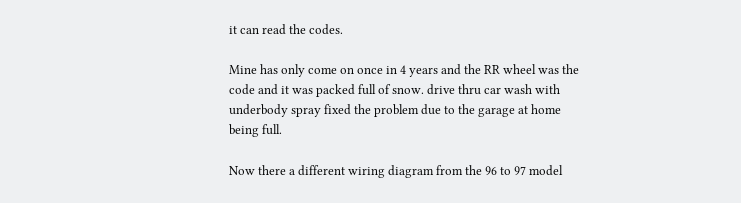it can read the codes.

Mine has only come on once in 4 years and the RR wheel was the code and it was packed full of snow. drive thru car wash with underbody spray fixed the problem due to the garage at home being full.

Now there a different wiring diagram from the 96 to 97 model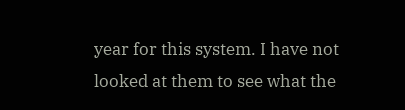year for this system. I have not looked at them to see what the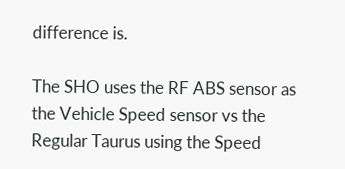difference is.

The SHO uses the RF ABS sensor as the Vehicle Speed sensor vs the Regular Taurus using the Speed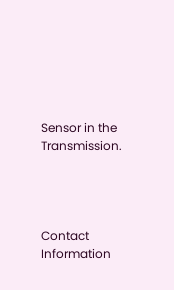Sensor in the Transmission.




Contact Information